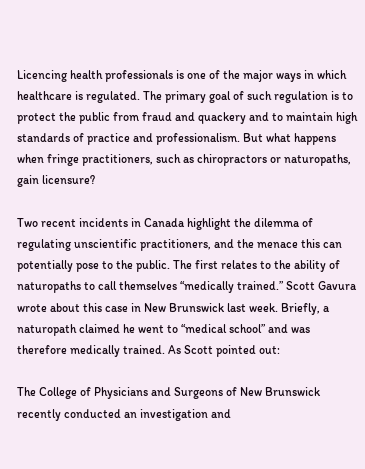Licencing health professionals is one of the major ways in which healthcare is regulated. The primary goal of such regulation is to protect the public from fraud and quackery and to maintain high standards of practice and professionalism. But what happens when fringe practitioners, such as chiropractors or naturopaths, gain licensure?

Two recent incidents in Canada highlight the dilemma of regulating unscientific practitioners, and the menace this can potentially pose to the public. The first relates to the ability of naturopaths to call themselves “medically trained.” Scott Gavura wrote about this case in New Brunswick last week. Briefly, a naturopath claimed he went to “medical school” and was therefore medically trained. As Scott pointed out:

The College of Physicians and Surgeons of New Brunswick recently conducted an investigation and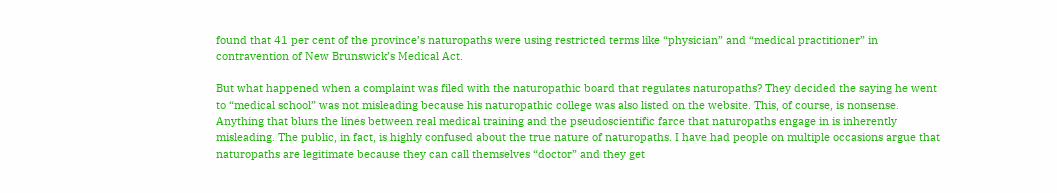found that 41 per cent of the province’s naturopaths were using restricted terms like “physician” and “medical practitioner” in contravention of New Brunswick’s Medical Act.

But what happened when a complaint was filed with the naturopathic board that regulates naturopaths? They decided the saying he went to “medical school” was not misleading because his naturopathic college was also listed on the website. This, of course, is nonsense. Anything that blurs the lines between real medical training and the pseudoscientific farce that naturopaths engage in is inherently misleading. The public, in fact, is highly confused about the true nature of naturopaths. I have had people on multiple occasions argue that naturopaths are legitimate because they can call themselves “doctor” and they get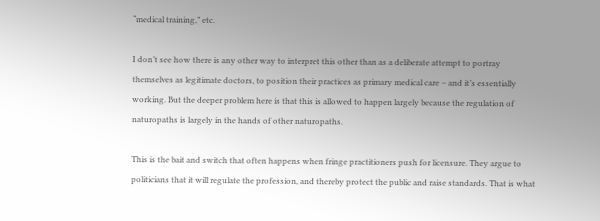“medical training,” etc.

I don’t see how there is any other way to interpret this other than as a deliberate attempt to portray themselves as legitimate doctors, to position their practices as primary medical care – and it’s essentially working. But the deeper problem here is that this is allowed to happen largely because the regulation of naturopaths is largely in the hands of other naturopaths.

This is the bait and switch that often happens when fringe practitioners push for licensure. They argue to politicians that it will regulate the profession, and thereby protect the public and raise standards. That is what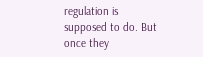regulation is supposed to do. But once they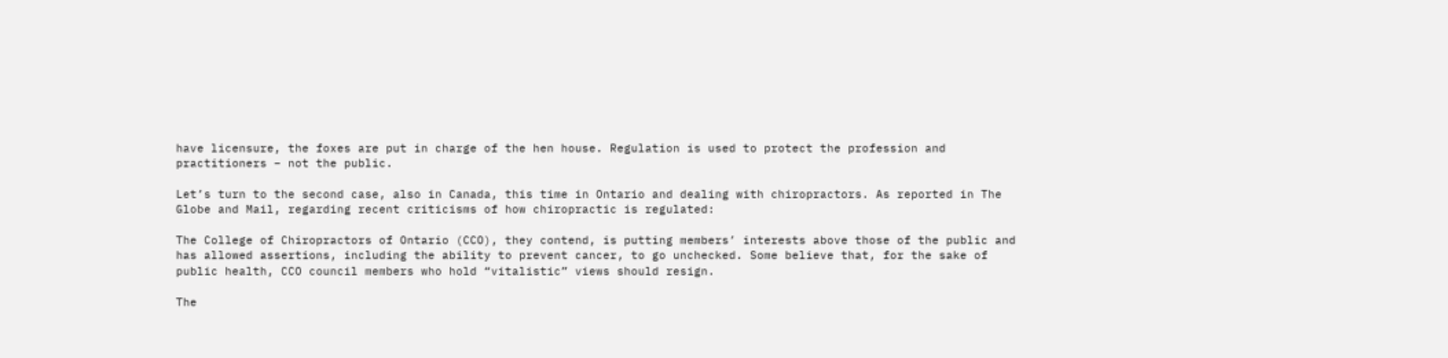have licensure, the foxes are put in charge of the hen house. Regulation is used to protect the profession and practitioners – not the public.

Let’s turn to the second case, also in Canada, this time in Ontario and dealing with chiropractors. As reported in The Globe and Mail, regarding recent criticisms of how chiropractic is regulated:

The College of Chiropractors of Ontario (CCO), they contend, is putting members’ interests above those of the public and has allowed assertions, including the ability to prevent cancer, to go unchecked. Some believe that, for the sake of public health, CCO council members who hold “vitalistic” views should resign.

The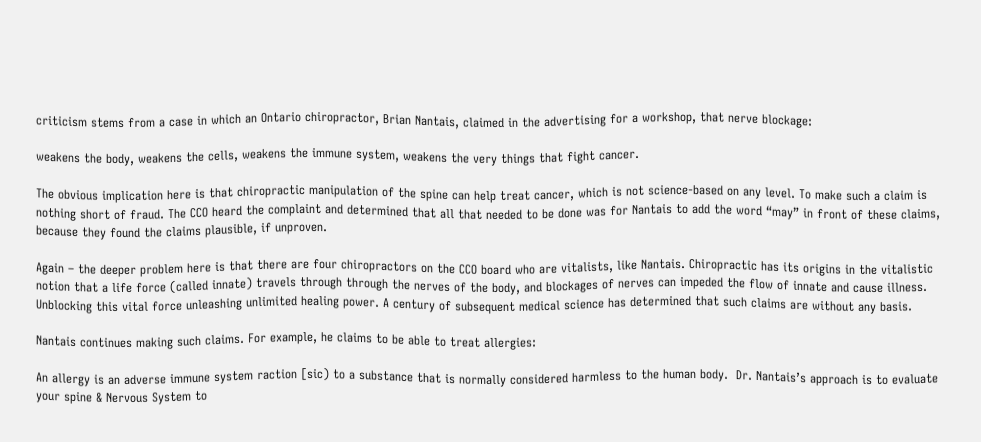criticism stems from a case in which an Ontario chiropractor, Brian Nantais, claimed in the advertising for a workshop, that nerve blockage:

weakens the body, weakens the cells, weakens the immune system, weakens the very things that fight cancer.

The obvious implication here is that chiropractic manipulation of the spine can help treat cancer, which is not science-based on any level. To make such a claim is nothing short of fraud. The CCO heard the complaint and determined that all that needed to be done was for Nantais to add the word “may” in front of these claims, because they found the claims plausible, if unproven.

Again – the deeper problem here is that there are four chiropractors on the CCO board who are vitalists, like Nantais. Chiropractic has its origins in the vitalistic notion that a life force (called innate) travels through through the nerves of the body, and blockages of nerves can impeded the flow of innate and cause illness. Unblocking this vital force unleashing unlimited healing power. A century of subsequent medical science has determined that such claims are without any basis.

Nantais continues making such claims. For example, he claims to be able to treat allergies:

An allergy is an adverse immune system raction [sic) to a substance that is normally considered harmless to the human body.  Dr. Nantais’s approach is to evaluate your spine & Nervous System to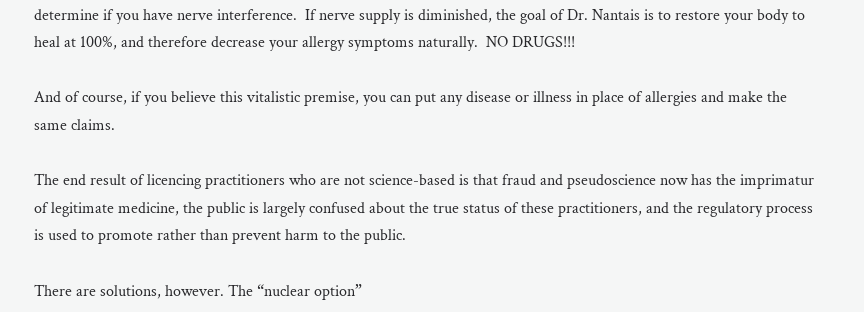determine if you have nerve interference.  If nerve supply is diminished, the goal of Dr. Nantais is to restore your body to heal at 100%, and therefore decrease your allergy symptoms naturally.  NO DRUGS!!!

And of course, if you believe this vitalistic premise, you can put any disease or illness in place of allergies and make the same claims.

The end result of licencing practitioners who are not science-based is that fraud and pseudoscience now has the imprimatur of legitimate medicine, the public is largely confused about the true status of these practitioners, and the regulatory process is used to promote rather than prevent harm to the public.

There are solutions, however. The “nuclear option”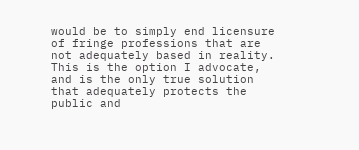would be to simply end licensure of fringe professions that are not adequately based in reality. This is the option I advocate, and is the only true solution that adequately protects the public and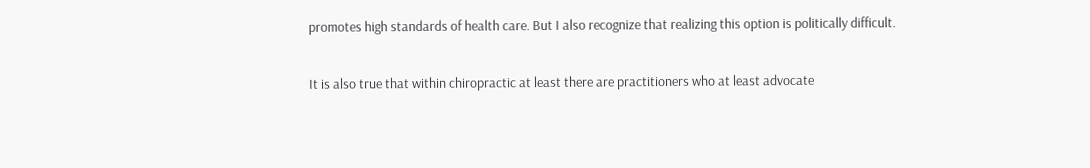promotes high standards of health care. But I also recognize that realizing this option is politically difficult.

It is also true that within chiropractic at least there are practitioners who at least advocate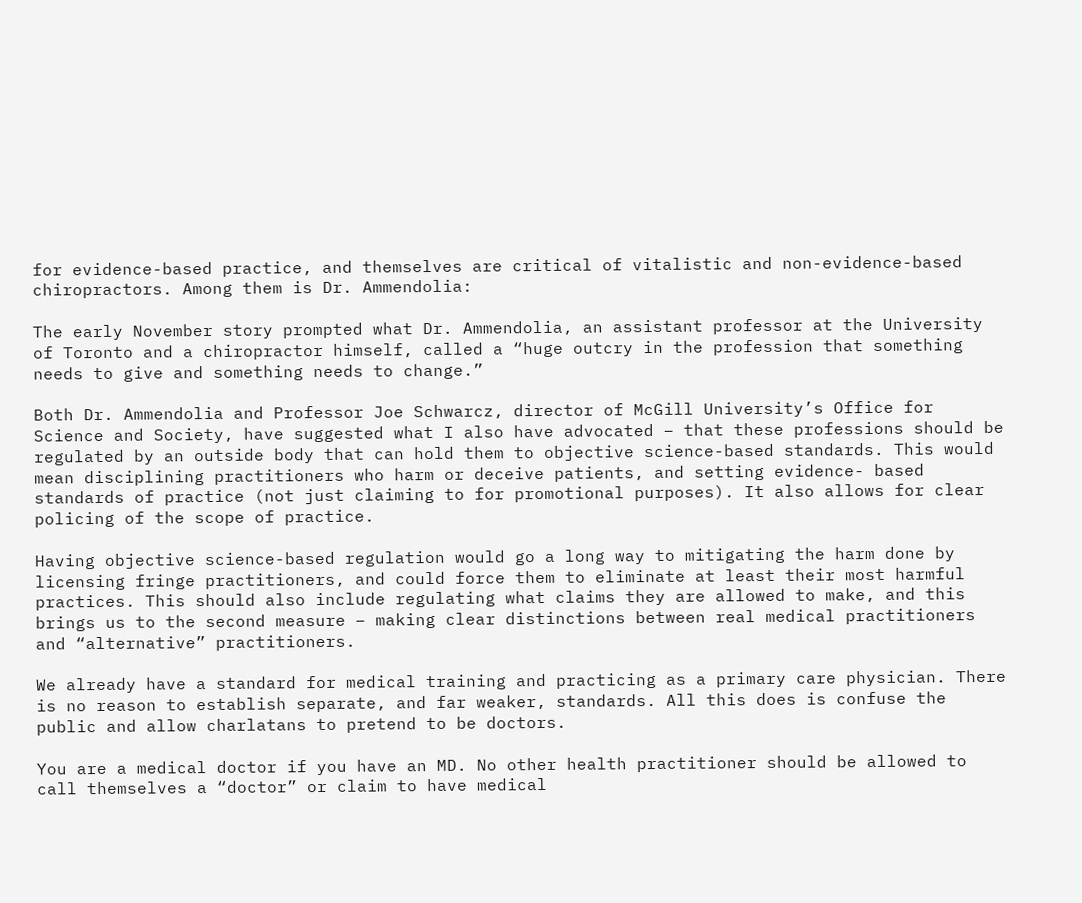for evidence-based practice, and themselves are critical of vitalistic and non-evidence-based chiropractors. Among them is Dr. Ammendolia:

The early November story prompted what Dr. Ammendolia, an assistant professor at the University of Toronto and a chiropractor himself, called a “huge outcry in the profession that something needs to give and something needs to change.”

Both Dr. Ammendolia and Professor Joe Schwarcz, director of McGill University’s Office for Science and Society, have suggested what I also have advocated – that these professions should be regulated by an outside body that can hold them to objective science-based standards. This would mean disciplining practitioners who harm or deceive patients, and setting evidence- based standards of practice (not just claiming to for promotional purposes). It also allows for clear policing of the scope of practice.

Having objective science-based regulation would go a long way to mitigating the harm done by licensing fringe practitioners, and could force them to eliminate at least their most harmful practices. This should also include regulating what claims they are allowed to make, and this brings us to the second measure – making clear distinctions between real medical practitioners and “alternative” practitioners.

We already have a standard for medical training and practicing as a primary care physician. There is no reason to establish separate, and far weaker, standards. All this does is confuse the public and allow charlatans to pretend to be doctors.

You are a medical doctor if you have an MD. No other health practitioner should be allowed to call themselves a “doctor” or claim to have medical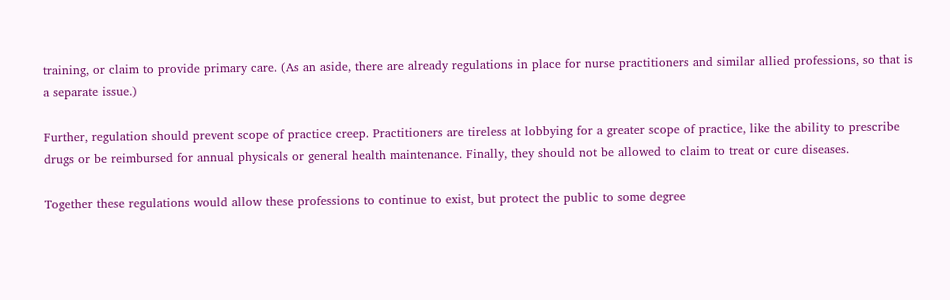training, or claim to provide primary care. (As an aside, there are already regulations in place for nurse practitioners and similar allied professions, so that is a separate issue.)

Further, regulation should prevent scope of practice creep. Practitioners are tireless at lobbying for a greater scope of practice, like the ability to prescribe drugs or be reimbursed for annual physicals or general health maintenance. Finally, they should not be allowed to claim to treat or cure diseases.

Together these regulations would allow these professions to continue to exist, but protect the public to some degree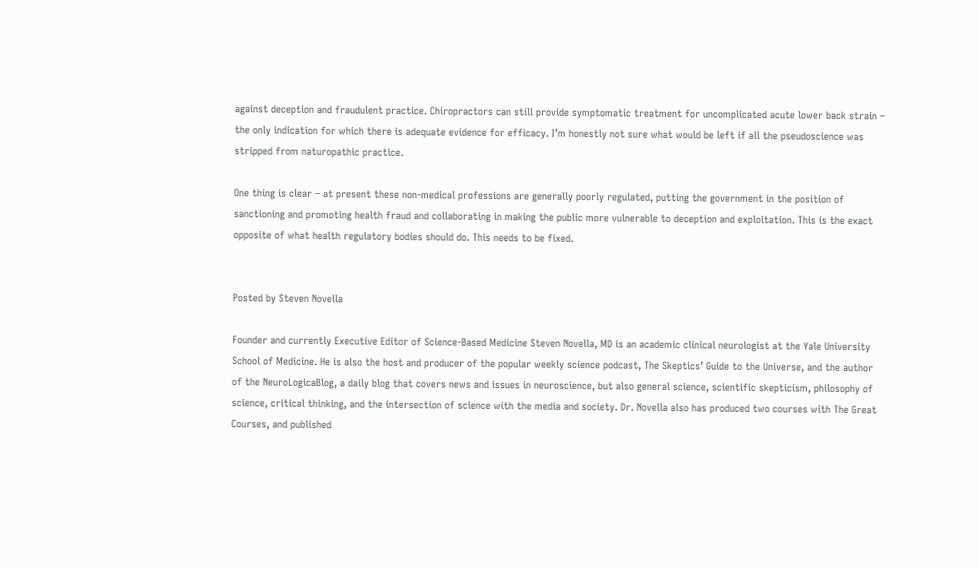against deception and fraudulent practice. Chiropractors can still provide symptomatic treatment for uncomplicated acute lower back strain – the only indication for which there is adequate evidence for efficacy. I’m honestly not sure what would be left if all the pseudoscience was stripped from naturopathic practice.

One thing is clear – at present these non-medical professions are generally poorly regulated, putting the government in the position of sanctioning and promoting health fraud and collaborating in making the public more vulnerable to deception and exploitation. This is the exact opposite of what health regulatory bodies should do. This needs to be fixed.


Posted by Steven Novella

Founder and currently Executive Editor of Science-Based Medicine Steven Novella, MD is an academic clinical neurologist at the Yale University School of Medicine. He is also the host and producer of the popular weekly science podcast, The Skeptics’ Guide to the Universe, and the author of the NeuroLogicaBlog, a daily blog that covers news and issues in neuroscience, but also general science, scientific skepticism, philosophy of science, critical thinking, and the intersection of science with the media and society. Dr. Novella also has produced two courses with The Great Courses, and published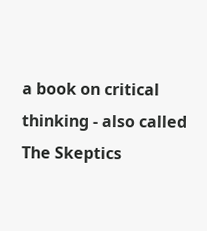a book on critical thinking - also called The Skeptics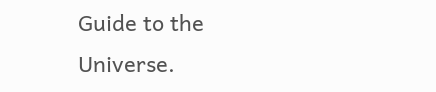Guide to the Universe.